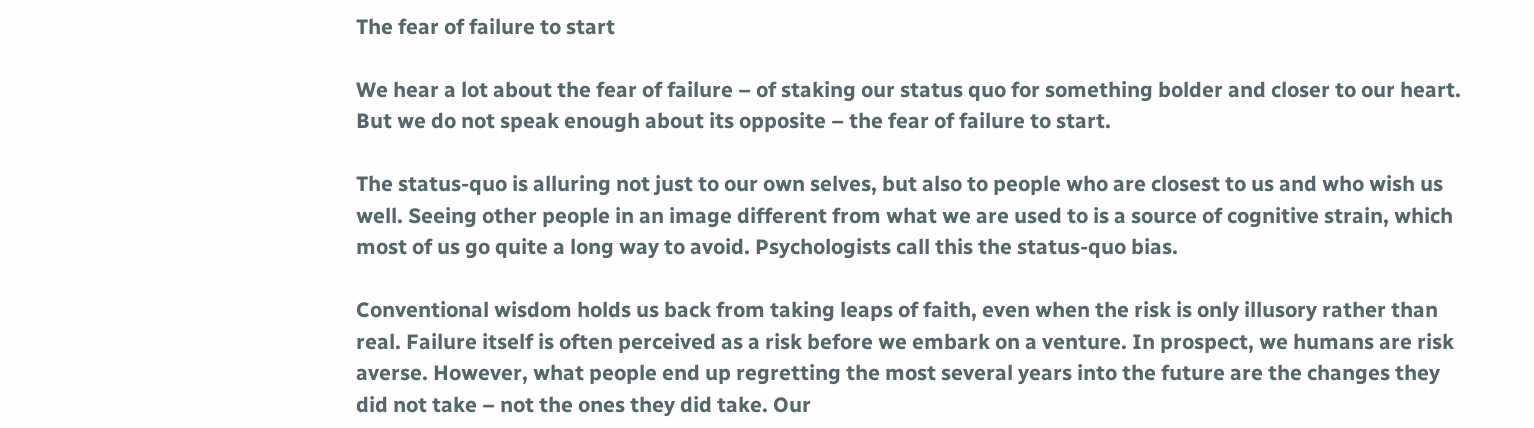The fear of failure to start

We hear a lot about the fear of failure – of staking our status quo for something bolder and closer to our heart. But we do not speak enough about its opposite – the fear of failure to start.

The status-quo is alluring not just to our own selves, but also to people who are closest to us and who wish us well. Seeing other people in an image different from what we are used to is a source of cognitive strain, which most of us go quite a long way to avoid. Psychologists call this the status-quo bias.

Conventional wisdom holds us back from taking leaps of faith, even when the risk is only illusory rather than real. Failure itself is often perceived as a risk before we embark on a venture. In prospect, we humans are risk averse. However, what people end up regretting the most several years into the future are the changes they did not take – not the ones they did take. Our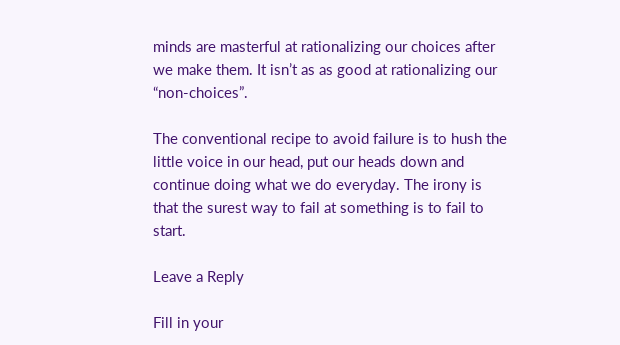minds are masterful at rationalizing our choices after we make them. It isn’t as as good at rationalizing our “non-choices”.

The conventional recipe to avoid failure is to hush the little voice in our head, put our heads down and continue doing what we do everyday. The irony is that the surest way to fail at something is to fail to start.

Leave a Reply

Fill in your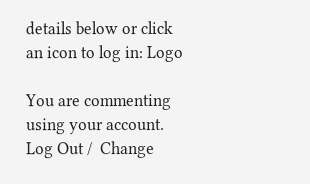details below or click an icon to log in: Logo

You are commenting using your account. Log Out /  Change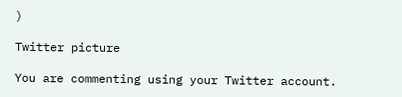)

Twitter picture

You are commenting using your Twitter account.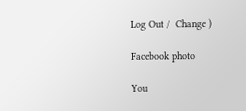Log Out /  Change )

Facebook photo

You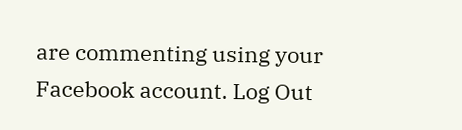are commenting using your Facebook account. Log Out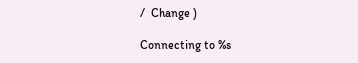/  Change )

Connecting to %s